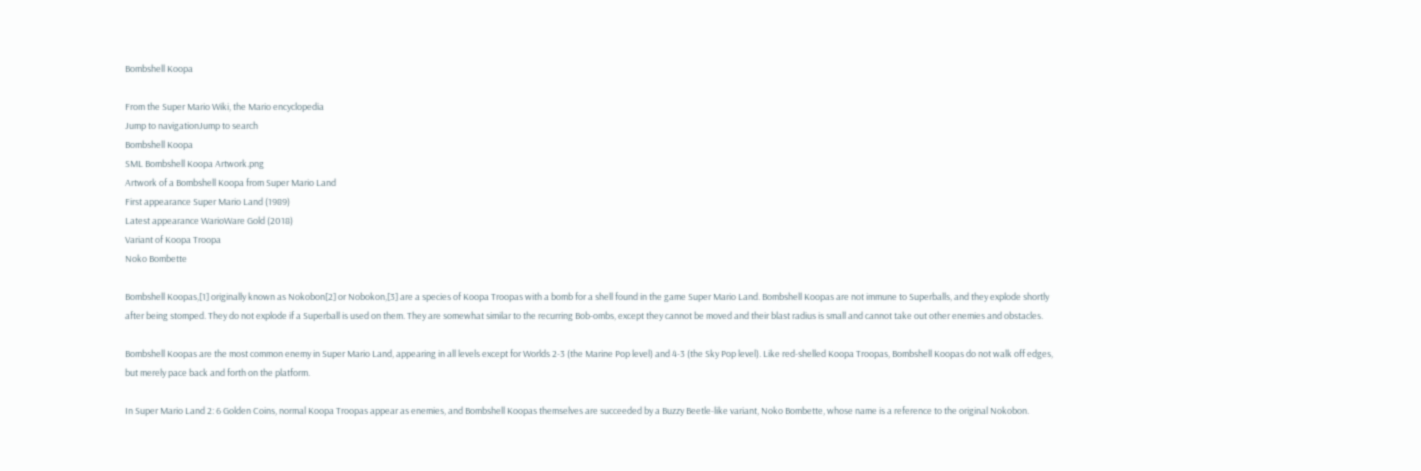Bombshell Koopa

From the Super Mario Wiki, the Mario encyclopedia
Jump to navigationJump to search
Bombshell Koopa
SML Bombshell Koopa Artwork.png
Artwork of a Bombshell Koopa from Super Mario Land
First appearance Super Mario Land (1989)
Latest appearance WarioWare Gold (2018)
Variant of Koopa Troopa
Noko Bombette

Bombshell Koopas,[1] originally known as Nokobon[2] or Nobokon,[3] are a species of Koopa Troopas with a bomb for a shell found in the game Super Mario Land. Bombshell Koopas are not immune to Superballs, and they explode shortly after being stomped. They do not explode if a Superball is used on them. They are somewhat similar to the recurring Bob-ombs, except they cannot be moved and their blast radius is small and cannot take out other enemies and obstacles.

Bombshell Koopas are the most common enemy in Super Mario Land, appearing in all levels except for Worlds 2-3 (the Marine Pop level) and 4-3 (the Sky Pop level). Like red-shelled Koopa Troopas, Bombshell Koopas do not walk off edges, but merely pace back and forth on the platform.

In Super Mario Land 2: 6 Golden Coins, normal Koopa Troopas appear as enemies, and Bombshell Koopas themselves are succeeded by a Buzzy Beetle-like variant, Noko Bombette, whose name is a reference to the original Nokobon.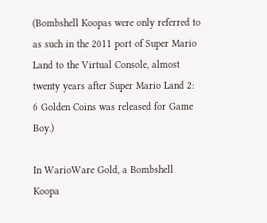(Bombshell Koopas were only referred to as such in the 2011 port of Super Mario Land to the Virtual Console, almost twenty years after Super Mario Land 2: 6 Golden Coins was released for Game Boy.)

In WarioWare Gold, a Bombshell Koopa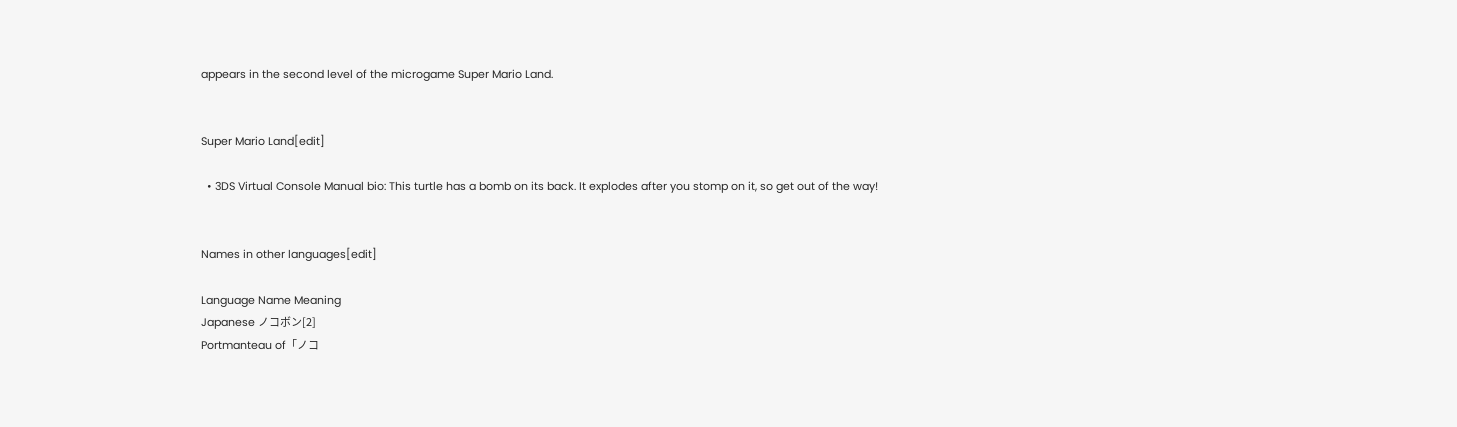appears in the second level of the microgame Super Mario Land.


Super Mario Land[edit]

  • 3DS Virtual Console Manual bio: This turtle has a bomb on its back. It explodes after you stomp on it, so get out of the way!


Names in other languages[edit]

Language Name Meaning
Japanese ノコボン[2]
Portmanteau of「ノコ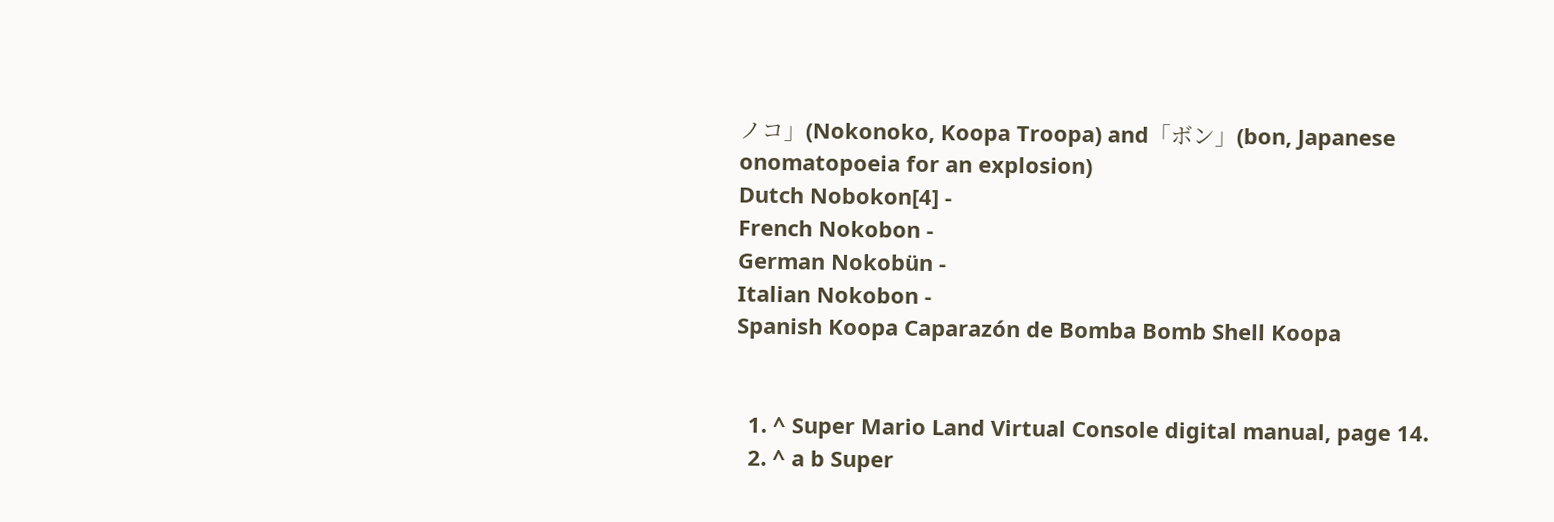ノコ」(Nokonoko, Koopa Troopa) and「ボン」(bon, Japanese onomatopoeia for an explosion)
Dutch Nobokon[4] -
French Nokobon -
German Nokobün -
Italian Nokobon -
Spanish Koopa Caparazón de Bomba Bomb Shell Koopa


  1. ^ Super Mario Land Virtual Console digital manual, page 14.
  2. ^ a b Super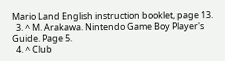Mario Land English instruction booklet, page 13.
  3. ^ M. Arakawa. Nintendo Game Boy Player's Guide. Page 5.
  4. ^ Club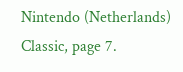Nintendo (Netherlands) Classic, page 7.